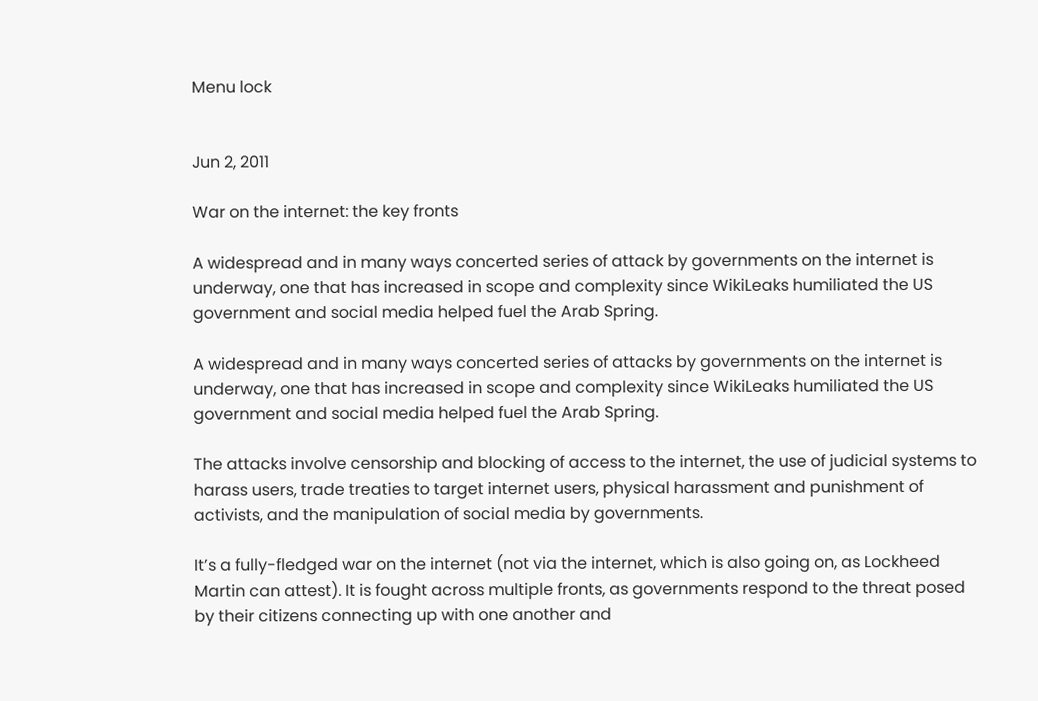Menu lock


Jun 2, 2011

War on the internet: the key fronts

A widespread and in many ways concerted series of attack by governments on the internet is underway, one that has increased in scope and complexity since WikiLeaks humiliated the US government and social media helped fuel the Arab Spring.

A widespread and in many ways concerted series of attacks by governments on the internet is underway, one that has increased in scope and complexity since WikiLeaks humiliated the US government and social media helped fuel the Arab Spring.

The attacks involve censorship and blocking of access to the internet, the use of judicial systems to harass users, trade treaties to target internet users, physical harassment and punishment of activists, and the manipulation of social media by governments.

It’s a fully-fledged war on the internet (not via the internet, which is also going on, as Lockheed Martin can attest). It is fought across multiple fronts, as governments respond to the threat posed by their citizens connecting up with one another and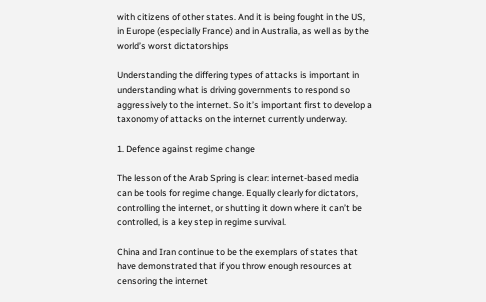with citizens of other states. And it is being fought in the US, in Europe (especially France) and in Australia, as well as by the world’s worst dictatorships

Understanding the differing types of attacks is important in understanding what is driving governments to respond so aggressively to the internet. So it’s important first to develop a taxonomy of attacks on the internet currently underway.

1. Defence against regime change

The lesson of the Arab Spring is clear: internet-based media can be tools for regime change. Equally clearly for dictators, controlling the internet, or shutting it down where it can’t be controlled, is a key step in regime survival.

China and Iran continue to be the exemplars of states that have demonstrated that if you throw enough resources at censoring the internet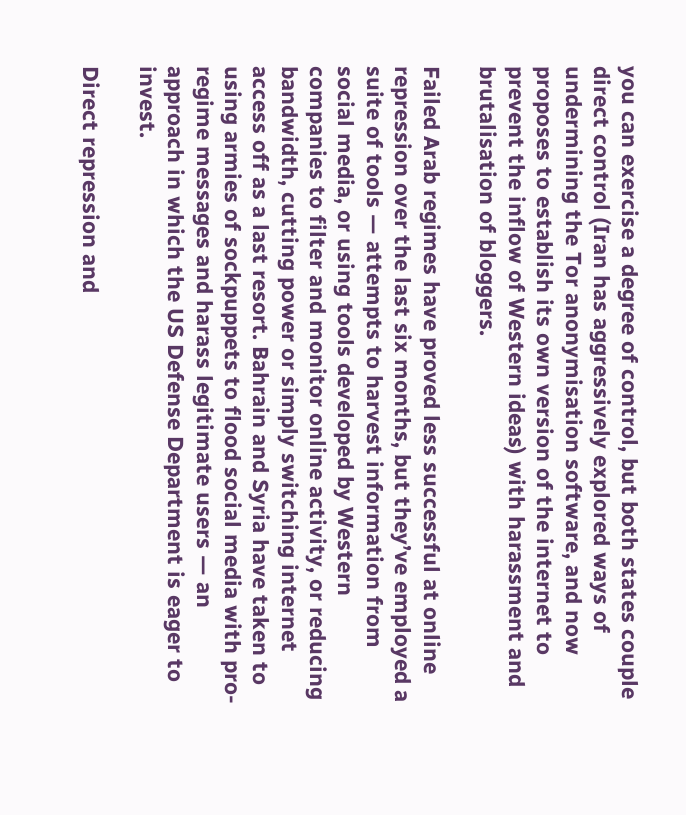you can exercise a degree of control, but both states couple direct control (Iran has aggressively explored ways of undermining the Tor anonymisation software, and now proposes to establish its own version of the internet to prevent the inflow of Western ideas) with harassment and brutalisation of bloggers.

Failed Arab regimes have proved less successful at online repression over the last six months, but they’ve employed a suite of tools — attempts to harvest information from social media, or using tools developed by Western companies to filter and monitor online activity, or reducing bandwidth, cutting power or simply switching internet access off as a last resort. Bahrain and Syria have taken to using armies of sockpuppets to flood social media with pro-regime messages and harass legitimate users — an approach in which the US Defense Department is eager to invest.

Direct repression and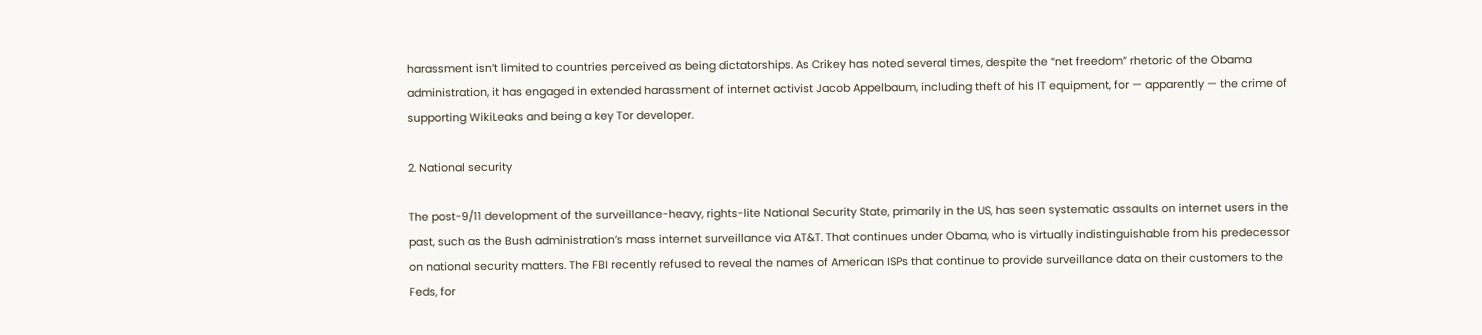harassment isn’t limited to countries perceived as being dictatorships. As Crikey has noted several times, despite the “net freedom” rhetoric of the Obama administration, it has engaged in extended harassment of internet activist Jacob Appelbaum, including theft of his IT equipment, for — apparently — the crime of supporting WikiLeaks and being a key Tor developer.

2. National security

The post-9/11 development of the surveillance-heavy, rights-lite National Security State, primarily in the US, has seen systematic assaults on internet users in the past, such as the Bush administration’s mass internet surveillance via AT&T. That continues under Obama, who is virtually indistinguishable from his predecessor on national security matters. The FBI recently refused to reveal the names of American ISPs that continue to provide surveillance data on their customers to the Feds, for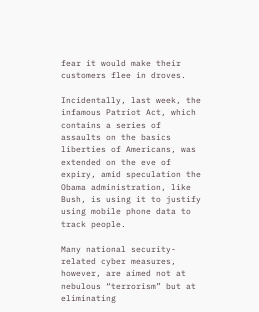fear it would make their customers flee in droves.

Incidentally, last week, the infamous Patriot Act, which contains a series of assaults on the basics liberties of Americans, was extended on the eve of expiry, amid speculation the Obama administration, like Bush, is using it to justify using mobile phone data to track people.

Many national security-related cyber measures, however, are aimed not at nebulous “terrorism” but at eliminating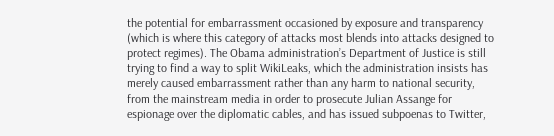the potential for embarrassment occasioned by exposure and transparency (which is where this category of attacks most blends into attacks designed to protect regimes). The Obama administration’s Department of Justice is still trying to find a way to split WikiLeaks, which the administration insists has merely caused embarrassment rather than any harm to national security, from the mainstream media in order to prosecute Julian Assange for espionage over the diplomatic cables, and has issued subpoenas to Twitter,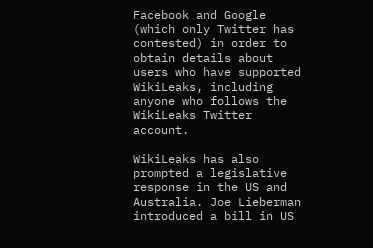Facebook and Google (which only Twitter has contested) in order to obtain details about users who have supported WikiLeaks, including anyone who follows the WikiLeaks Twitter account.

WikiLeaks has also prompted a legislative response in the US and Australia. Joe Lieberman introduced a bill in US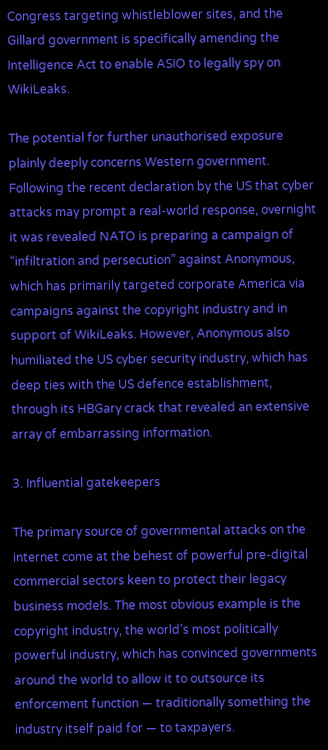Congress targeting whistleblower sites, and the Gillard government is specifically amending the Intelligence Act to enable ASIO to legally spy on WikiLeaks.

The potential for further unauthorised exposure plainly deeply concerns Western government. Following the recent declaration by the US that cyber attacks may prompt a real-world response, overnight it was revealed NATO is preparing a campaign of “infiltration and persecution” against Anonymous, which has primarily targeted corporate America via campaigns against the copyright industry and in support of WikiLeaks. However, Anonymous also humiliated the US cyber security industry, which has deep ties with the US defence establishment, through its HBGary crack that revealed an extensive array of embarrassing information.

3. Influential gatekeepers

The primary source of governmental attacks on the internet come at the behest of powerful pre-digital commercial sectors keen to protect their legacy business models. The most obvious example is the copyright industry, the world’s most politically powerful industry, which has convinced governments around the world to allow it to outsource its enforcement function — traditionally something the industry itself paid for — to taxpayers.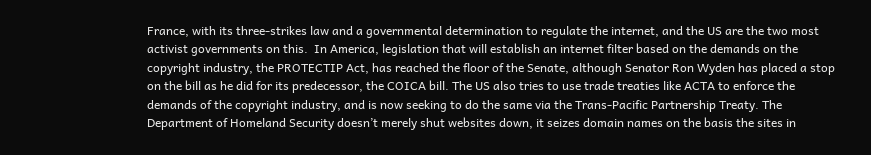France, with its three-strikes law and a governmental determination to regulate the internet, and the US are the two most activist governments on this.  In America, legislation that will establish an internet filter based on the demands on the copyright industry, the PROTECTIP Act, has reached the floor of the Senate, although Senator Ron Wyden has placed a stop on the bill as he did for its predecessor, the COICA bill. The US also tries to use trade treaties like ACTA to enforce the demands of the copyright industry, and is now seeking to do the same via the Trans-Pacific Partnership Treaty. The Department of Homeland Security doesn’t merely shut websites down, it seizes domain names on the basis the sites in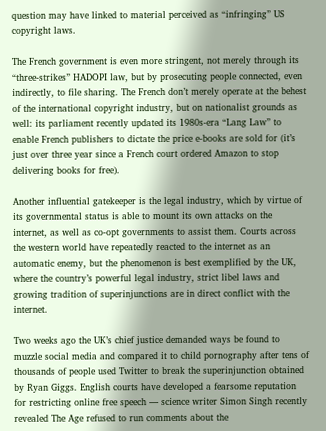question may have linked to material perceived as “infringing” US copyright laws.

The French government is even more stringent, not merely through its “three-strikes” HADOPI law, but by prosecuting people connected, even indirectly, to file sharing. The French don’t merely operate at the behest of the international copyright industry, but on nationalist grounds as well: its parliament recently updated its 1980s-era “Lang Law” to enable French publishers to dictate the price e-books are sold for (it’s just over three year since a French court ordered Amazon to stop delivering books for free).

Another influential gatekeeper is the legal industry, which by virtue of its governmental status is able to mount its own attacks on the internet, as well as co-opt governments to assist them. Courts across the western world have repeatedly reacted to the internet as an automatic enemy, but the phenomenon is best exemplified by the UK, where the country’s powerful legal industry, strict libel laws and growing tradition of superinjunctions are in direct conflict with the internet.

Two weeks ago the UK’s chief justice demanded ways be found to muzzle social media and compared it to child pornography after tens of thousands of people used Twitter to break the superinjunction obtained by Ryan Giggs. English courts have developed a fearsome reputation for restricting online free speech — science writer Simon Singh recently revealed The Age refused to run comments about the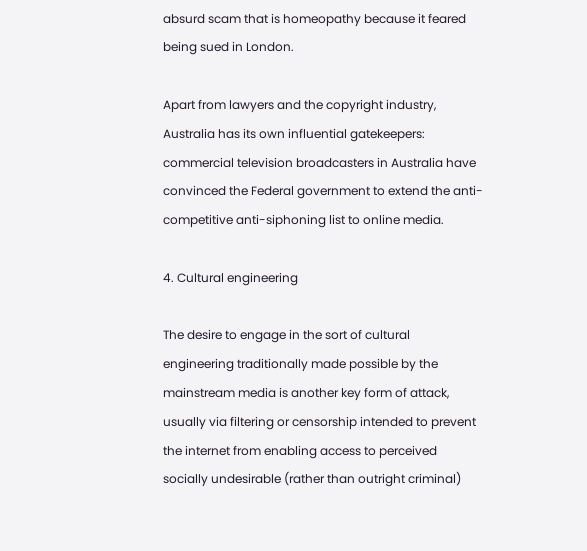absurd scam that is homeopathy because it feared being sued in London.

Apart from lawyers and the copyright industry, Australia has its own influential gatekeepers: commercial television broadcasters in Australia have convinced the Federal government to extend the anti-competitive anti-siphoning list to online media.

4. Cultural engineering

The desire to engage in the sort of cultural engineering traditionally made possible by the mainstream media is another key form of attack, usually via filtering or censorship intended to prevent the internet from enabling access to perceived socially undesirable (rather than outright criminal)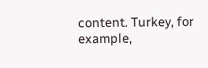content. Turkey, for example,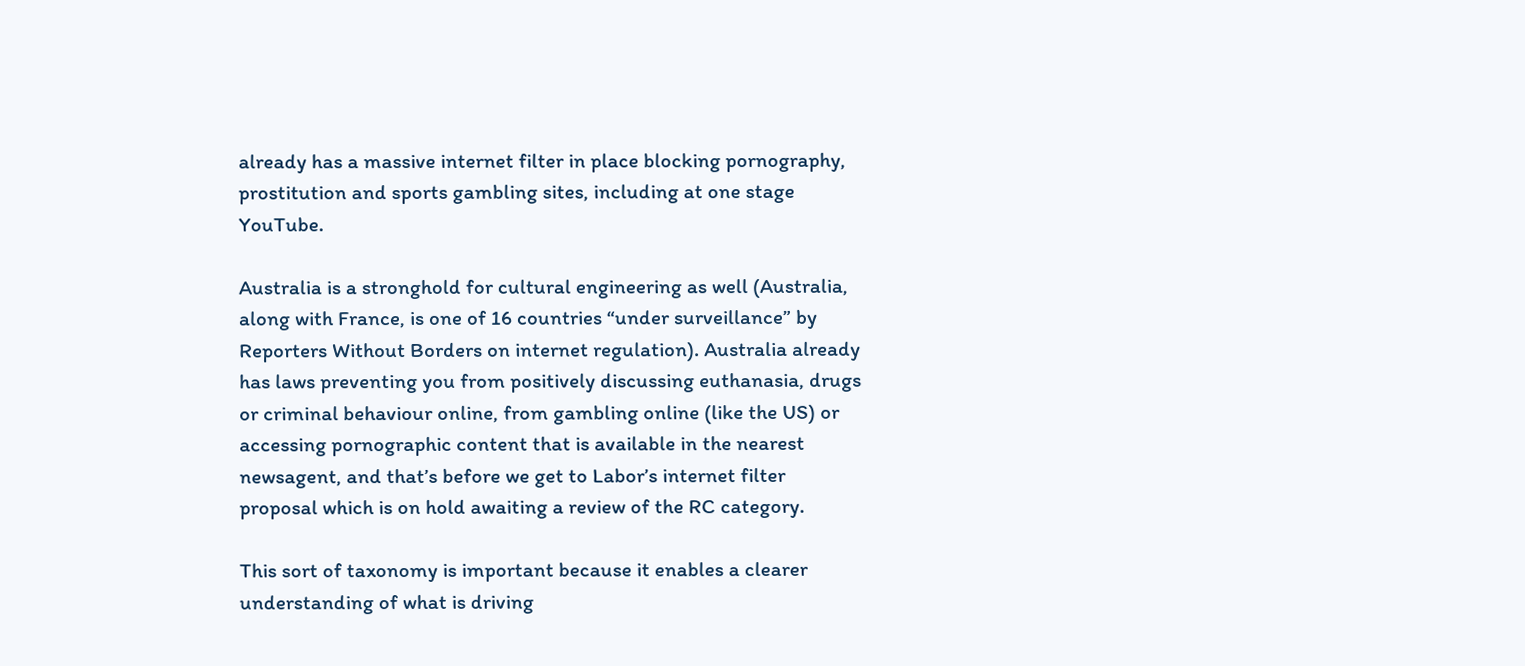already has a massive internet filter in place blocking pornography, prostitution and sports gambling sites, including at one stage YouTube.

Australia is a stronghold for cultural engineering as well (Australia, along with France, is one of 16 countries “under surveillance” by Reporters Without Borders on internet regulation). Australia already has laws preventing you from positively discussing euthanasia, drugs or criminal behaviour online, from gambling online (like the US) or accessing pornographic content that is available in the nearest newsagent, and that’s before we get to Labor’s internet filter proposal which is on hold awaiting a review of the RC category.

This sort of taxonomy is important because it enables a clearer understanding of what is driving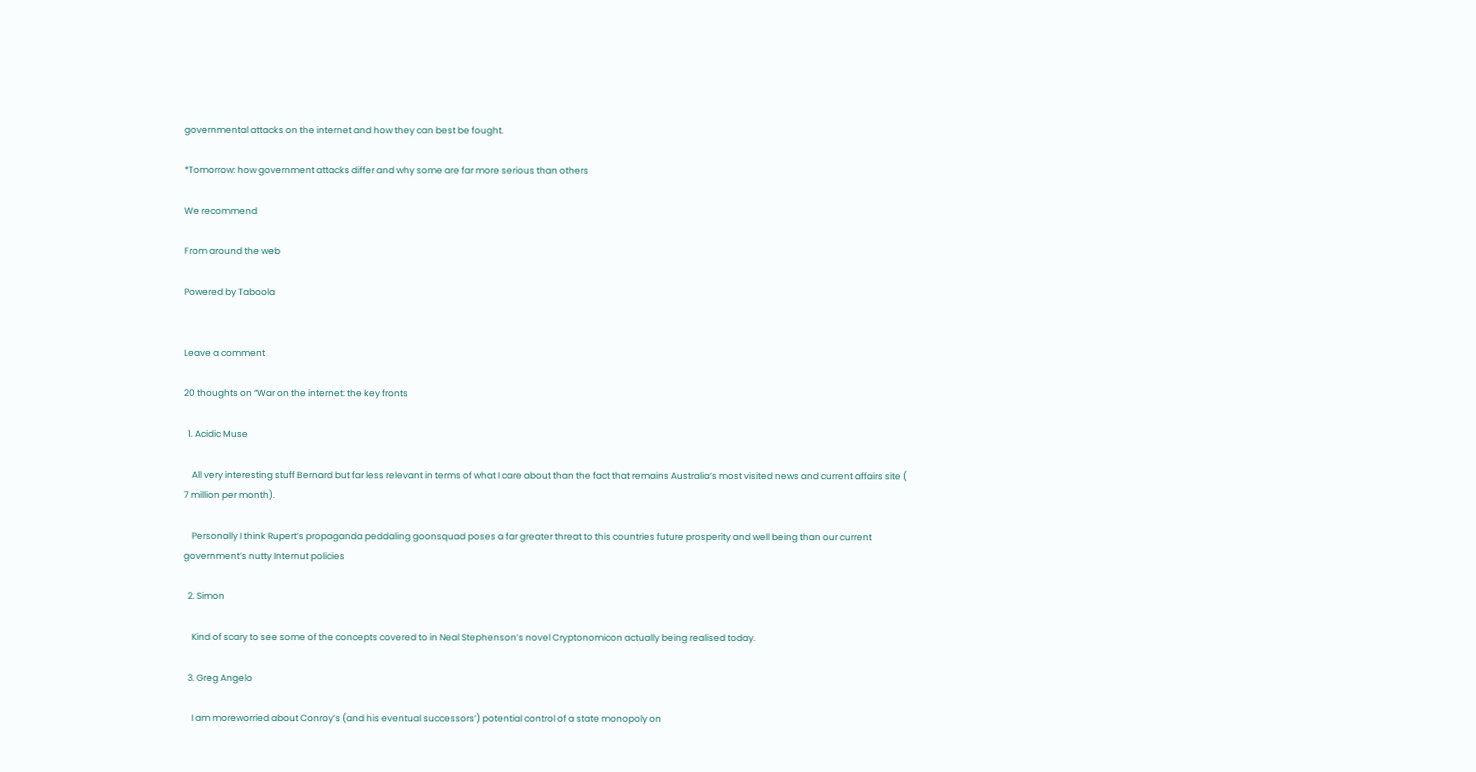governmental attacks on the internet and how they can best be fought.

*Tomorrow: how government attacks differ and why some are far more serious than others

We recommend

From around the web

Powered by Taboola


Leave a comment

20 thoughts on “War on the internet: the key fronts

  1. Acidic Muse

    All very interesting stuff Bernard but far less relevant in terms of what I care about than the fact that remains Australia’s most visited news and current affairs site ( 7 million per month).

    Personally I think Rupert’s propaganda peddaling goonsquad poses a far greater threat to this countries future prosperity and well being than our current government’s nutty Internut policies

  2. Simon

    Kind of scary to see some of the concepts covered to in Neal Stephenson’s novel Cryptonomicon actually being realised today.

  3. Greg Angelo

    I am moreworried about Conroy’s (and his eventual successors’) potential control of a state monopoly on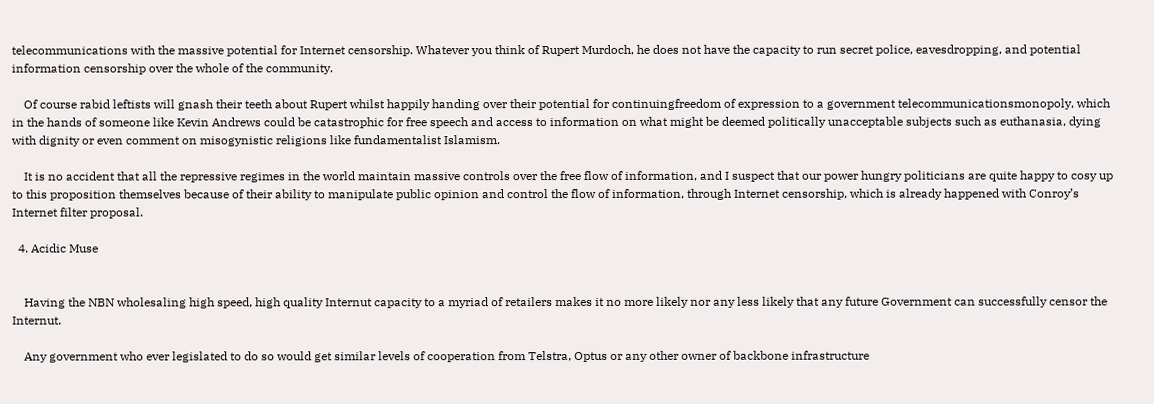telecommunications with the massive potential for Internet censorship. Whatever you think of Rupert Murdoch, he does not have the capacity to run secret police, eavesdropping, and potential information censorship over the whole of the community.

    Of course rabid leftists will gnash their teeth about Rupert whilst happily handing over their potential for continuingfreedom of expression to a government telecommunicationsmonopoly, which in the hands of someone like Kevin Andrews could be catastrophic for free speech and access to information on what might be deemed politically unacceptable subjects such as euthanasia, dying with dignity or even comment on misogynistic religions like fundamentalist Islamism.

    It is no accident that all the repressive regimes in the world maintain massive controls over the free flow of information, and I suspect that our power hungry politicians are quite happy to cosy up to this proposition themselves because of their ability to manipulate public opinion and control the flow of information, through Internet censorship, which is already happened with Conroy’s Internet filter proposal.

  4. Acidic Muse


    Having the NBN wholesaling high speed, high quality Internut capacity to a myriad of retailers makes it no more likely nor any less likely that any future Government can successfully censor the Internut.

    Any government who ever legislated to do so would get similar levels of cooperation from Telstra, Optus or any other owner of backbone infrastructure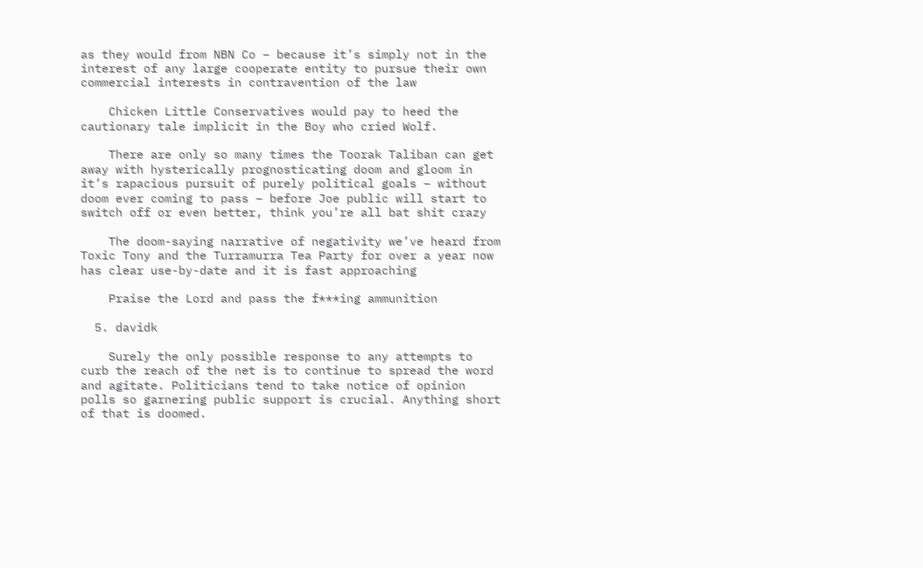as they would from NBN Co – because it’s simply not in the interest of any large cooperate entity to pursue their own commercial interests in contravention of the law

    Chicken Little Conservatives would pay to heed the cautionary tale implicit in the Boy who cried Wolf.

    There are only so many times the Toorak Taliban can get away with hysterically prognosticating doom and gloom in it’s rapacious pursuit of purely political goals – without doom ever coming to pass – before Joe public will start to switch off or even better, think you’re all bat shit crazy

    The doom-saying narrative of negativity we’ve heard from Toxic Tony and the Turramurra Tea Party for over a year now has clear use-by-date and it is fast approaching

    Praise the Lord and pass the f***ing ammunition

  5. davidk

    Surely the only possible response to any attempts to curb the reach of the net is to continue to spread the word and agitate. Politicians tend to take notice of opinion polls so garnering public support is crucial. Anything short of that is doomed.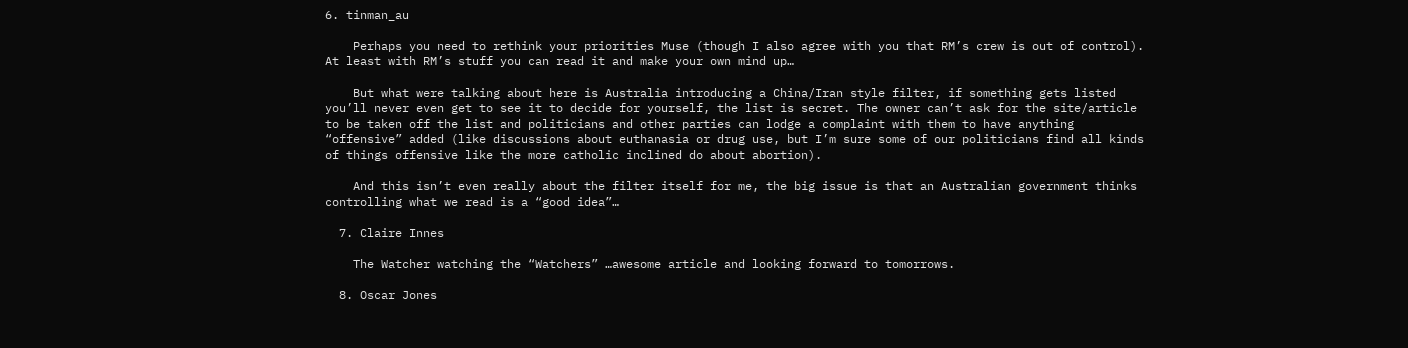6. tinman_au

    Perhaps you need to rethink your priorities Muse (though I also agree with you that RM’s crew is out of control). At least with RM’s stuff you can read it and make your own mind up…

    But what were talking about here is Australia introducing a China/Iran style filter, if something gets listed you’ll never even get to see it to decide for yourself, the list is secret. The owner can’t ask for the site/article to be taken off the list and politicians and other parties can lodge a complaint with them to have anything “offensive” added (like discussions about euthanasia or drug use, but I’m sure some of our politicians find all kinds of things offensive like the more catholic inclined do about abortion).

    And this isn’t even really about the filter itself for me, the big issue is that an Australian government thinks controlling what we read is a “good idea”…

  7. Claire Innes

    The Watcher watching the “Watchers” …awesome article and looking forward to tomorrows.

  8. Oscar Jones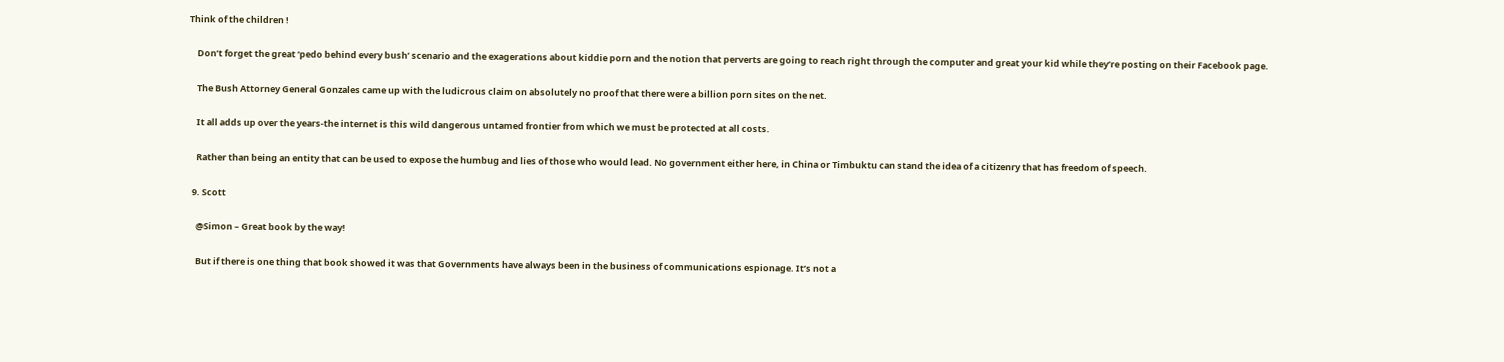Think of the children !

    Don’t forget the great ‘pedo behind every bush’ scenario and the exagerations about kiddie porn and the notion that perverts are going to reach right through the computer and great your kid while they’re posting on their Facebook page.

    The Bush Attorney General Gonzales came up with the ludicrous claim on absolutely no proof that there were a billion porn sites on the net.

    It all adds up over the years-the internet is this wild dangerous untamed frontier from which we must be protected at all costs.

    Rather than being an entity that can be used to expose the humbug and lies of those who would lead. No government either here, in China or Timbuktu can stand the idea of a citizenry that has freedom of speech.

  9. Scott

    @Simon – Great book by the way!

    But if there is one thing that book showed it was that Governments have always been in the business of communications espionage. It’s not a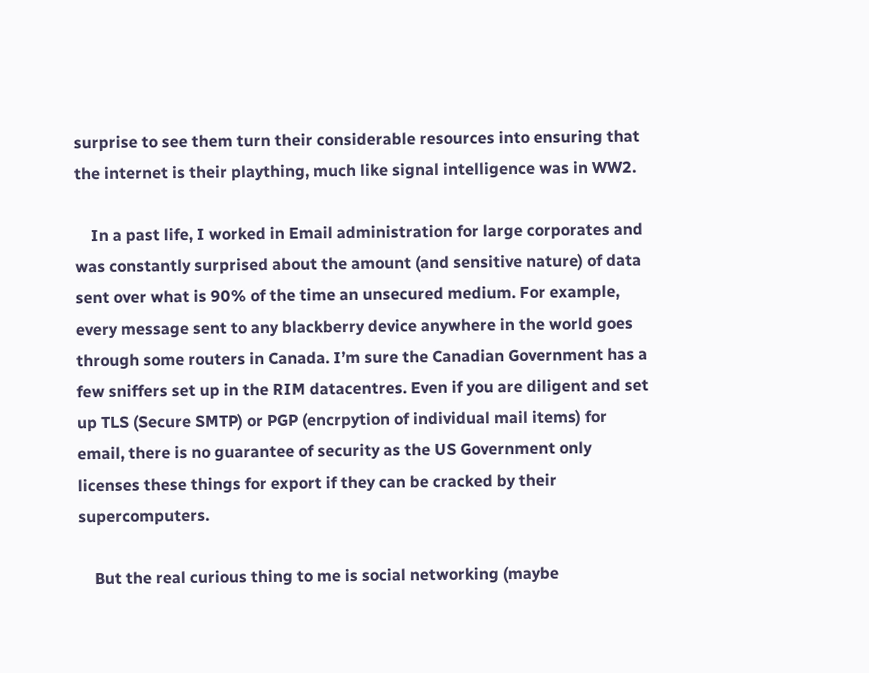surprise to see them turn their considerable resources into ensuring that the internet is their plaything, much like signal intelligence was in WW2.

    In a past life, I worked in Email administration for large corporates and was constantly surprised about the amount (and sensitive nature) of data sent over what is 90% of the time an unsecured medium. For example, every message sent to any blackberry device anywhere in the world goes through some routers in Canada. I’m sure the Canadian Government has a few sniffers set up in the RIM datacentres. Even if you are diligent and set up TLS (Secure SMTP) or PGP (encrpytion of individual mail items) for email, there is no guarantee of security as the US Government only licenses these things for export if they can be cracked by their supercomputers.

    But the real curious thing to me is social networking (maybe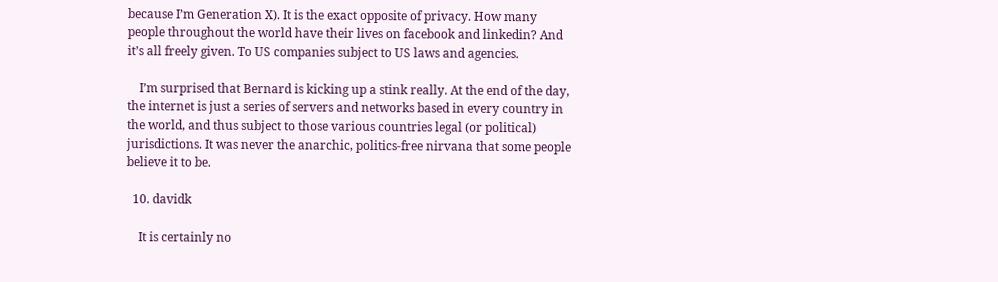because I’m Generation X). It is the exact opposite of privacy. How many people throughout the world have their lives on facebook and linkedin? And it’s all freely given. To US companies subject to US laws and agencies.

    I’m surprised that Bernard is kicking up a stink really. At the end of the day, the internet is just a series of servers and networks based in every country in the world, and thus subject to those various countries legal (or political) jurisdictions. It was never the anarchic, politics-free nirvana that some people believe it to be.

  10. davidk

    It is certainly no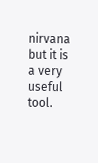nirvana but it is a very useful tool.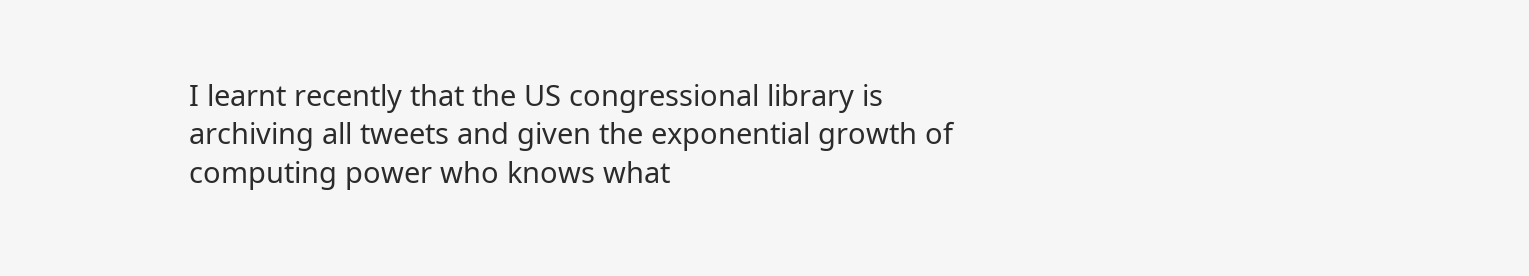I learnt recently that the US congressional library is archiving all tweets and given the exponential growth of computing power who knows what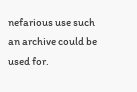nefarious use such an archive could be used for.